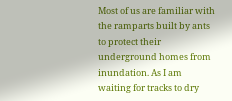Most of us are familiar with the ramparts built by ants to protect their underground homes from inundation. As I am waiting for tracks to dry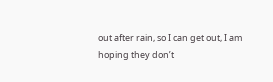out after rain, so I can get out, I am hoping they don’t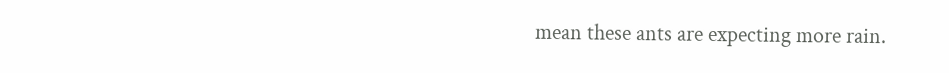mean these ants are expecting more rain.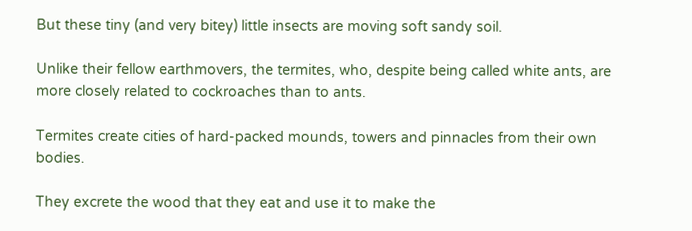But these tiny (and very bitey) little insects are moving soft sandy soil.

Unlike their fellow earthmovers, the termites, who, despite being called white ants, are more closely related to cockroaches than to ants.

Termites create cities of hard-packed mounds, towers and pinnacles from their own bodies.

They excrete the wood that they eat and use it to make the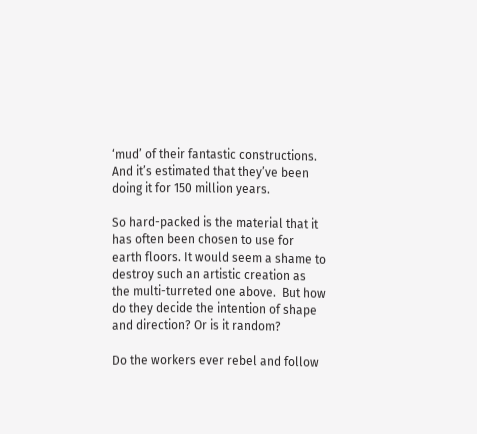‘mud’ of their fantastic constructions. And it’s estimated that they’ve been doing it for 150 million years.

So hard-packed is the material that it has often been chosen to use for earth floors. It would seem a shame to destroy such an artistic creation as the multi-turreted one above.  But how do they decide the intention of shape and direction? Or is it random?

Do the workers ever rebel and follow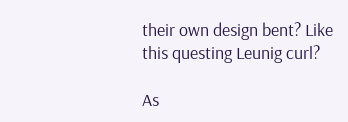their own design bent? Like this questing Leunig curl?

As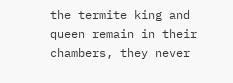the termite king and queen remain in their chambers, they never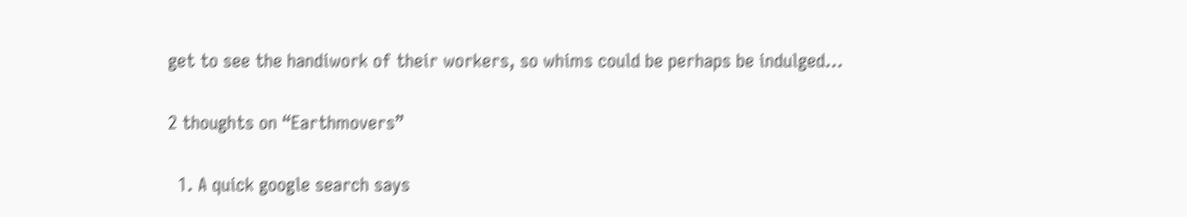get to see the handiwork of their workers, so whims could be perhaps be indulged…

2 thoughts on “Earthmovers”

  1. A quick google search says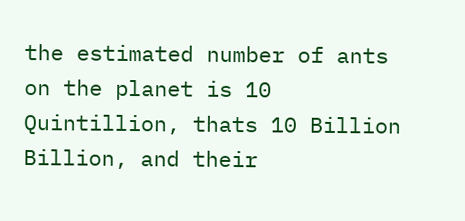the estimated number of ants on the planet is 10 Quintillion, thats 10 Billion Billion, and their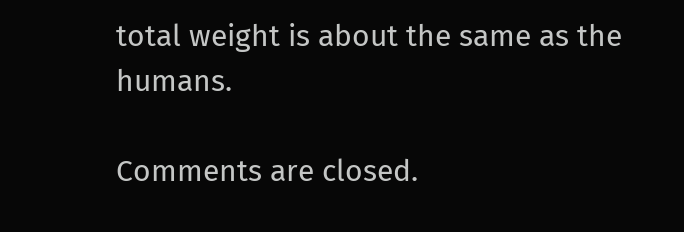total weight is about the same as the humans.

Comments are closed.